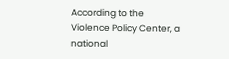According to the Violence Policy Center, a national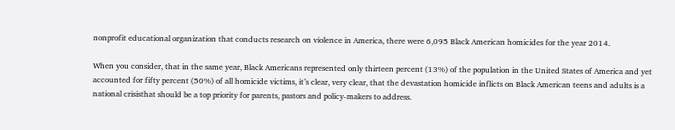nonprofit educational organization that conducts research on violence in America, there were 6,095 Black American homicides for the year 2014.

When you consider, that in the same year, Black Americans represented only thirteen percent (13%) of the population in the United States of America and yet accounted for fifty percent (50%) of all homicide victims, it’s clear, very clear, that the devastation homicide inflicts on Black American teens and adults is a national crisisthat should be a top priority for parents, pastors and policy-makers to address.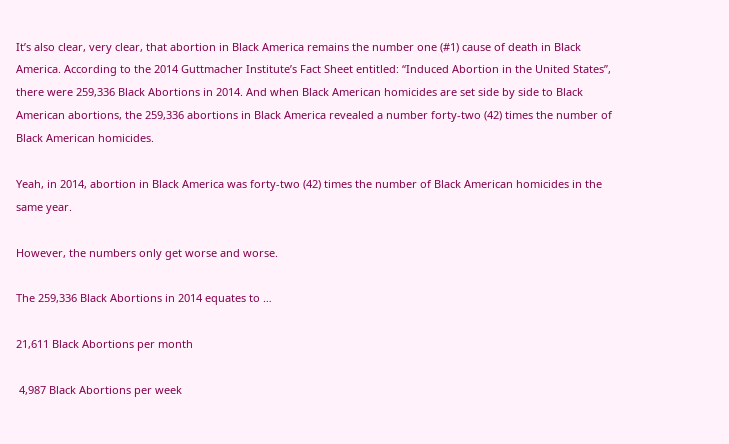It’s also clear, very clear, that abortion in Black America remains the number one (#1) cause of death in Black America. According to the 2014 Guttmacher Institute’s Fact Sheet entitled: “Induced Abortion in the United States”,  there were 259,336 Black Abortions in 2014. And when Black American homicides are set side by side to Black American abortions, the 259,336 abortions in Black America revealed a number forty-two (42) times the number of Black American homicides.

Yeah, in 2014, abortion in Black America was forty-two (42) times the number of Black American homicides in the same year.

However, the numbers only get worse and worse.

The 259,336 Black Abortions in 2014 equates to …

21,611 Black Abortions per month

 4,987 Black Abortions per week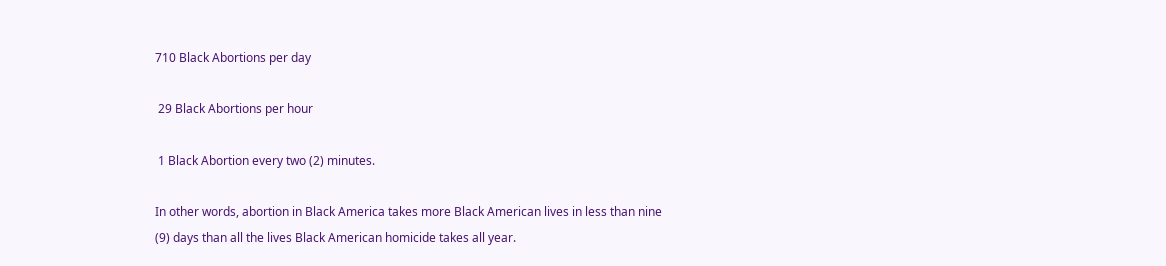710 Black Abortions per day

 29 Black Abortions per hour

 1 Black Abortion every two (2) minutes.

In other words, abortion in Black America takes more Black American lives in less than nine (9) days than all the lives Black American homicide takes all year.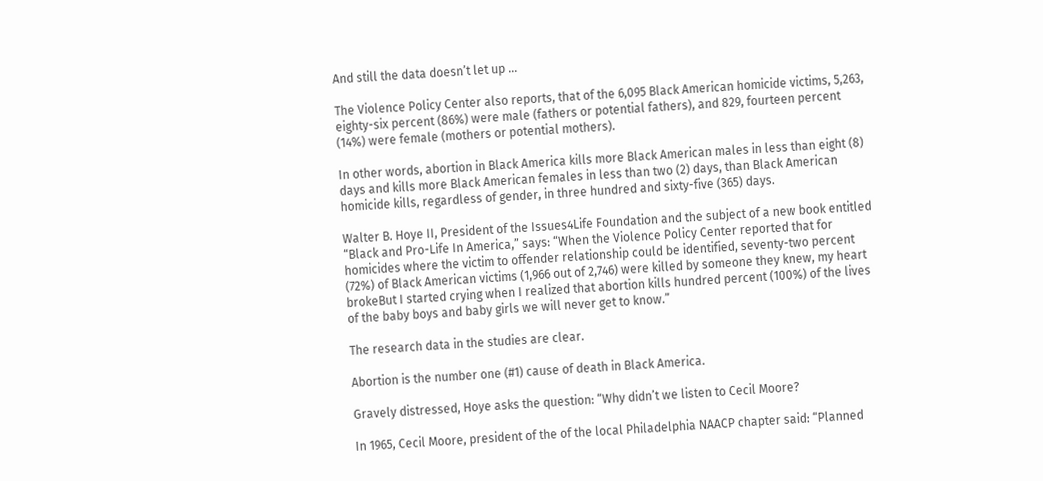And still the data doesn’t let up …

The Violence Policy Center also reports, that of the 6,095 Black American homicide victims, 5,263, eighty-six percent (86%) were male (fathers or potential fathers), and 829, fourteen percent (14%) were female (mothers or potential mothers).

In other words, abortion in Black America kills more Black American males in less than eight (8) days and kills more Black American females in less than two (2) days, than Black American homicide kills, regardless of gender, in three hundred and sixty-five (365) days.

Walter B. Hoye II, President of the Issues4Life Foundation and the subject of a new book entitled “Black and Pro-Life In America,” says: “When the Violence Policy Center reported that for homicides where the victim to offender relationship could be identified, seventy-two percent (72%) of Black American victims (1,966 out of 2,746) were killed by someone they knew, my heart brokeBut I started crying when I realized that abortion kills hundred percent (100%) of the lives of the baby boys and baby girls we will never get to know.”

The research data in the studies are clear.

Abortion is the number one (#1) cause of death in Black America.

Gravely distressed, Hoye asks the question: “Why didn’t we listen to Cecil Moore?

In 1965, Cecil Moore, president of the of the local Philadelphia NAACP chapter said: “Planned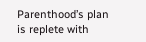Parenthood’s plan is replete with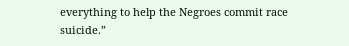everything to help the Negroes commit race suicide.”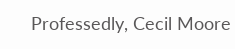Professedly, Cecil Moore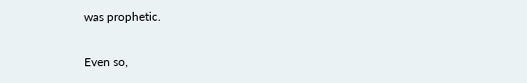was prophetic.

Even so,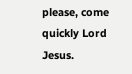please, come quickly Lord Jesus.